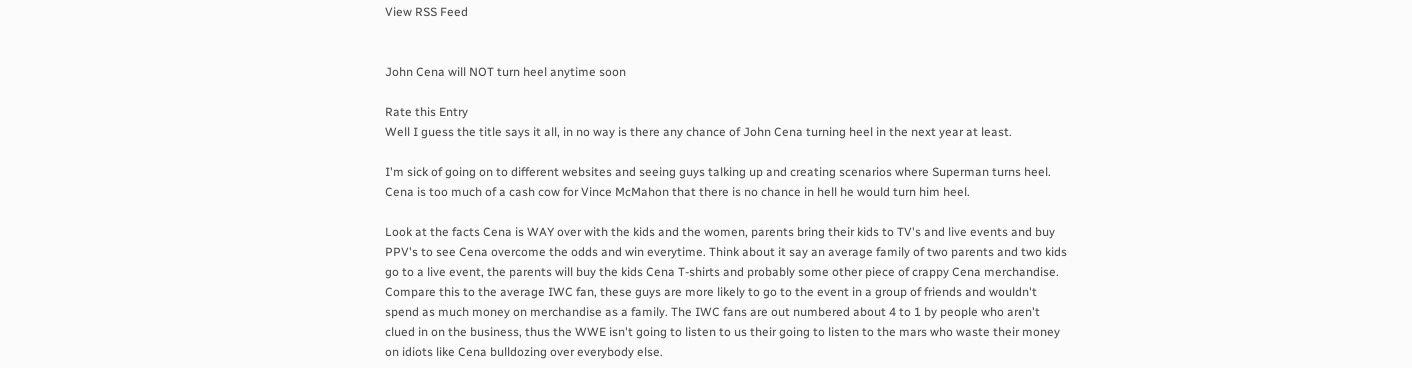View RSS Feed


John Cena will NOT turn heel anytime soon

Rate this Entry
Well I guess the title says it all, in no way is there any chance of John Cena turning heel in the next year at least.

I'm sick of going on to different websites and seeing guys talking up and creating scenarios where Superman turns heel. Cena is too much of a cash cow for Vince McMahon that there is no chance in hell he would turn him heel.

Look at the facts Cena is WAY over with the kids and the women, parents bring their kids to TV's and live events and buy PPV's to see Cena overcome the odds and win everytime. Think about it say an average family of two parents and two kids go to a live event, the parents will buy the kids Cena T-shirts and probably some other piece of crappy Cena merchandise. Compare this to the average IWC fan, these guys are more likely to go to the event in a group of friends and wouldn't spend as much money on merchandise as a family. The IWC fans are out numbered about 4 to 1 by people who aren't clued in on the business, thus the WWE isn't going to listen to us their going to listen to the mars who waste their money on idiots like Cena bulldozing over everybody else.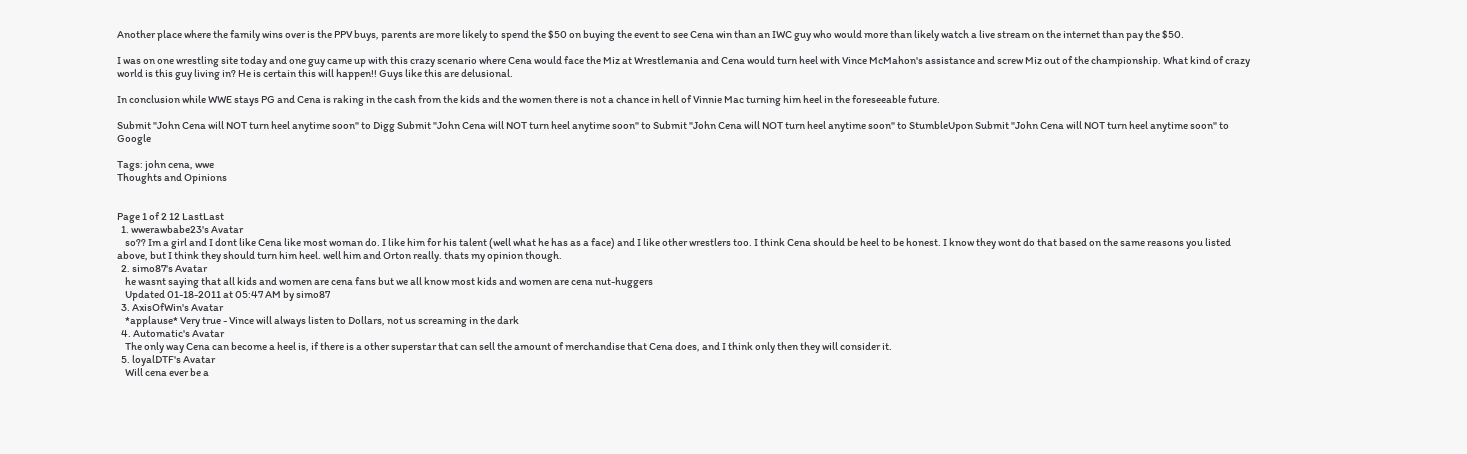Another place where the family wins over is the PPV buys, parents are more likely to spend the $50 on buying the event to see Cena win than an IWC guy who would more than likely watch a live stream on the internet than pay the $50.

I was on one wrestling site today and one guy came up with this crazy scenario where Cena would face the Miz at Wrestlemania and Cena would turn heel with Vince McMahon's assistance and screw Miz out of the championship. What kind of crazy world is this guy living in? He is certain this will happen!! Guys like this are delusional.

In conclusion while WWE stays PG and Cena is raking in the cash from the kids and the women there is not a chance in hell of Vinnie Mac turning him heel in the foreseeable future.

Submit "John Cena will NOT turn heel anytime soon" to Digg Submit "John Cena will NOT turn heel anytime soon" to Submit "John Cena will NOT turn heel anytime soon" to StumbleUpon Submit "John Cena will NOT turn heel anytime soon" to Google

Tags: john cena, wwe
Thoughts and Opinions


Page 1 of 2 12 LastLast
  1. wwerawbabe23's Avatar
    so?? Im a girl and I dont like Cena like most woman do. I like him for his talent (well what he has as a face) and I like other wrestlers too. I think Cena should be heel to be honest. I know they wont do that based on the same reasons you listed above, but I think they should turn him heel. well him and Orton really. thats my opinion though.
  2. simo87's Avatar
    he wasnt saying that all kids and women are cena fans but we all know most kids and women are cena nut-huggers
    Updated 01-18-2011 at 05:47 AM by simo87
  3. AxisOfWin's Avatar
    *applause* Very true - Vince will always listen to Dollars, not us screaming in the dark
  4. Automatic's Avatar
    The only way Cena can become a heel is, if there is a other superstar that can sell the amount of merchandise that Cena does, and I think only then they will consider it.
  5. loyalDTF's Avatar
    Will cena ever be a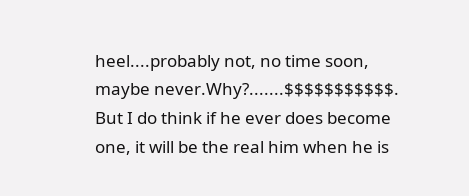heel....probably not, no time soon, maybe never.Why?.......$$$$$$$$$$$. But I do think if he ever does become one, it will be the real him when he is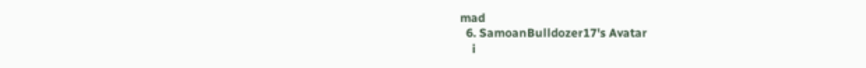mad
  6. SamoanBulldozer17's Avatar
    i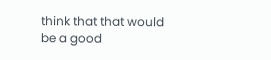think that that would be a good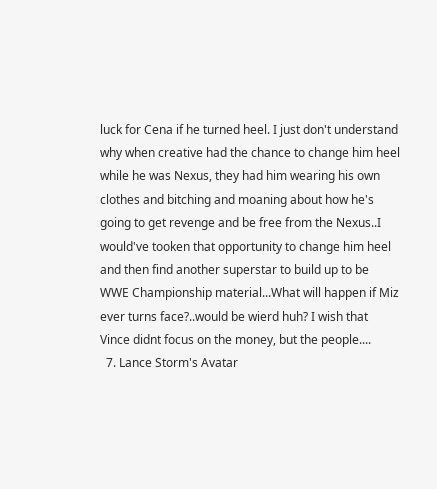luck for Cena if he turned heel. I just don't understand why when creative had the chance to change him heel while he was Nexus, they had him wearing his own clothes and bitching and moaning about how he's going to get revenge and be free from the Nexus..I would've tooken that opportunity to change him heel and then find another superstar to build up to be WWE Championship material...What will happen if Miz ever turns face?..would be wierd huh? I wish that Vince didnt focus on the money, but the people....
  7. Lance Storm's Avatar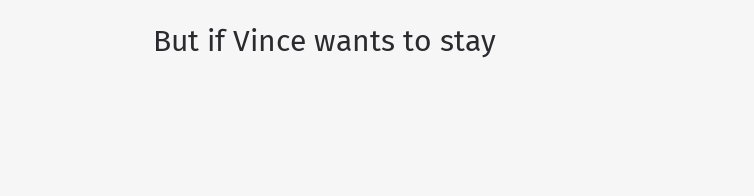But if Vince wants to stay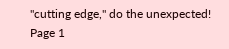"cutting edge," do the unexpected!
Page 1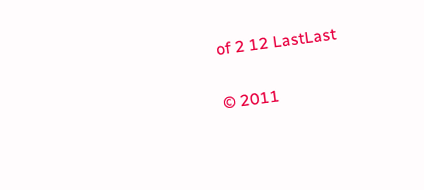of 2 12 LastLast

© 2011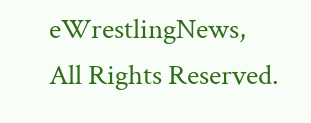eWrestlingNews, All Rights Reserved.